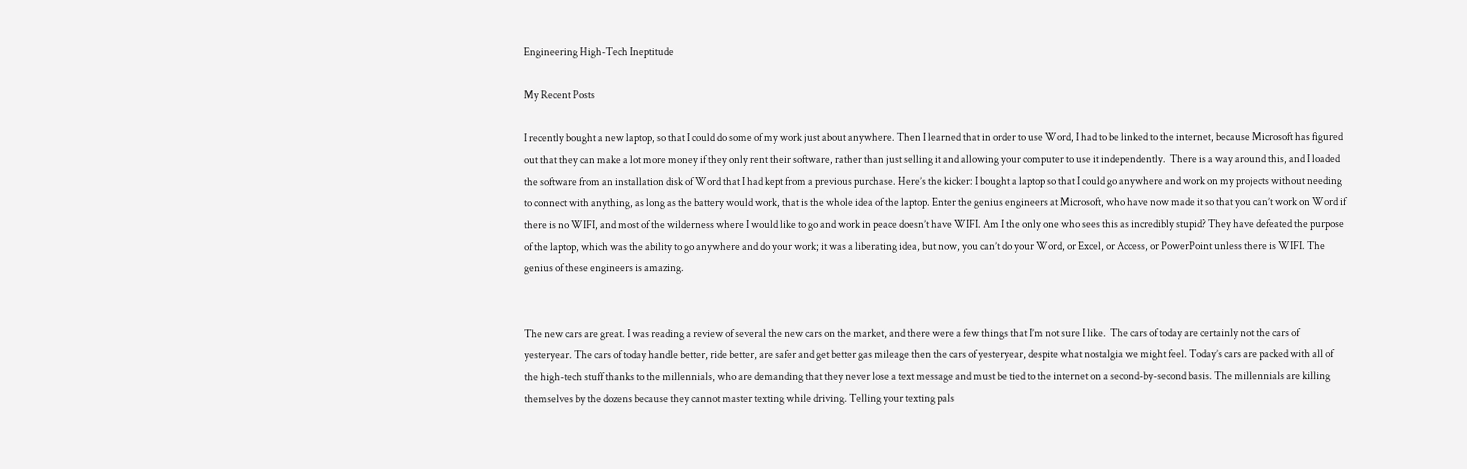Engineering High-Tech Ineptitude

My Recent Posts

I recently bought a new laptop, so that I could do some of my work just about anywhere. Then I learned that in order to use Word, I had to be linked to the internet, because Microsoft has figured out that they can make a lot more money if they only rent their software, rather than just selling it and allowing your computer to use it independently.  There is a way around this, and I loaded the software from an installation disk of Word that I had kept from a previous purchase. Here’s the kicker: I bought a laptop so that I could go anywhere and work on my projects without needing to connect with anything, as long as the battery would work, that is the whole idea of the laptop. Enter the genius engineers at Microsoft, who have now made it so that you can’t work on Word if there is no WIFI, and most of the wilderness where I would like to go and work in peace doesn’t have WIFI. Am I the only one who sees this as incredibly stupid? They have defeated the purpose of the laptop, which was the ability to go anywhere and do your work; it was a liberating idea, but now, you can’t do your Word, or Excel, or Access, or PowerPoint unless there is WIFI. The genius of these engineers is amazing.


The new cars are great. I was reading a review of several the new cars on the market, and there were a few things that I’m not sure I like.  The cars of today are certainly not the cars of yesteryear. The cars of today handle better, ride better, are safer and get better gas mileage then the cars of yesteryear, despite what nostalgia we might feel. Today’s cars are packed with all of the high-tech stuff thanks to the millennials, who are demanding that they never lose a text message and must be tied to the internet on a second-by-second basis. The millennials are killing themselves by the dozens because they cannot master texting while driving. Telling your texting pals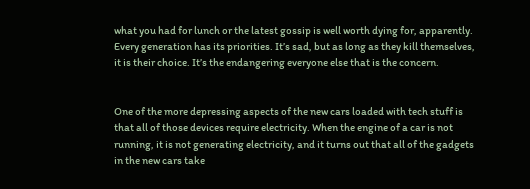what you had for lunch or the latest gossip is well worth dying for, apparently. Every generation has its priorities. It’s sad, but as long as they kill themselves, it is their choice. It’s the endangering everyone else that is the concern.


One of the more depressing aspects of the new cars loaded with tech stuff is that all of those devices require electricity. When the engine of a car is not running, it is not generating electricity, and it turns out that all of the gadgets in the new cars take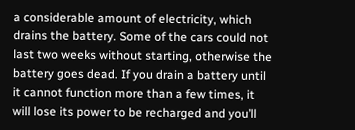a considerable amount of electricity, which drains the battery. Some of the cars could not last two weeks without starting, otherwise the battery goes dead. If you drain a battery until it cannot function more than a few times, it will lose its power to be recharged and you’ll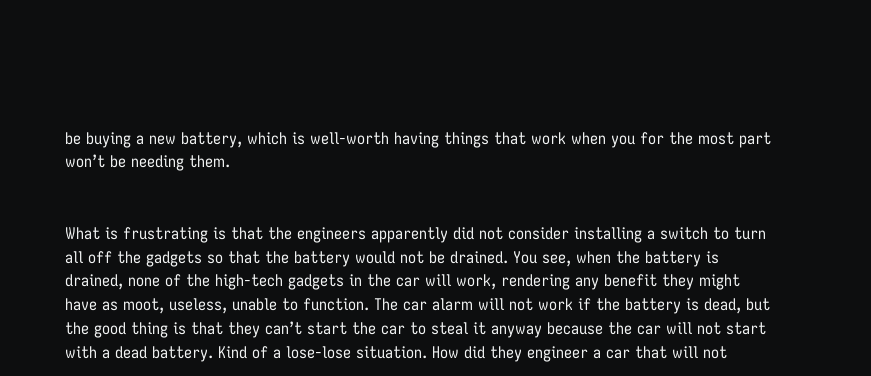be buying a new battery, which is well-worth having things that work when you for the most part won’t be needing them.


What is frustrating is that the engineers apparently did not consider installing a switch to turn all off the gadgets so that the battery would not be drained. You see, when the battery is drained, none of the high-tech gadgets in the car will work, rendering any benefit they might have as moot, useless, unable to function. The car alarm will not work if the battery is dead, but the good thing is that they can’t start the car to steal it anyway because the car will not start with a dead battery. Kind of a lose-lose situation. How did they engineer a car that will not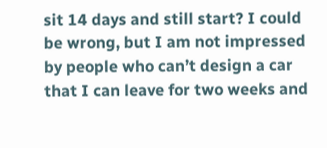sit 14 days and still start? I could be wrong, but I am not impressed by people who can’t design a car that I can leave for two weeks and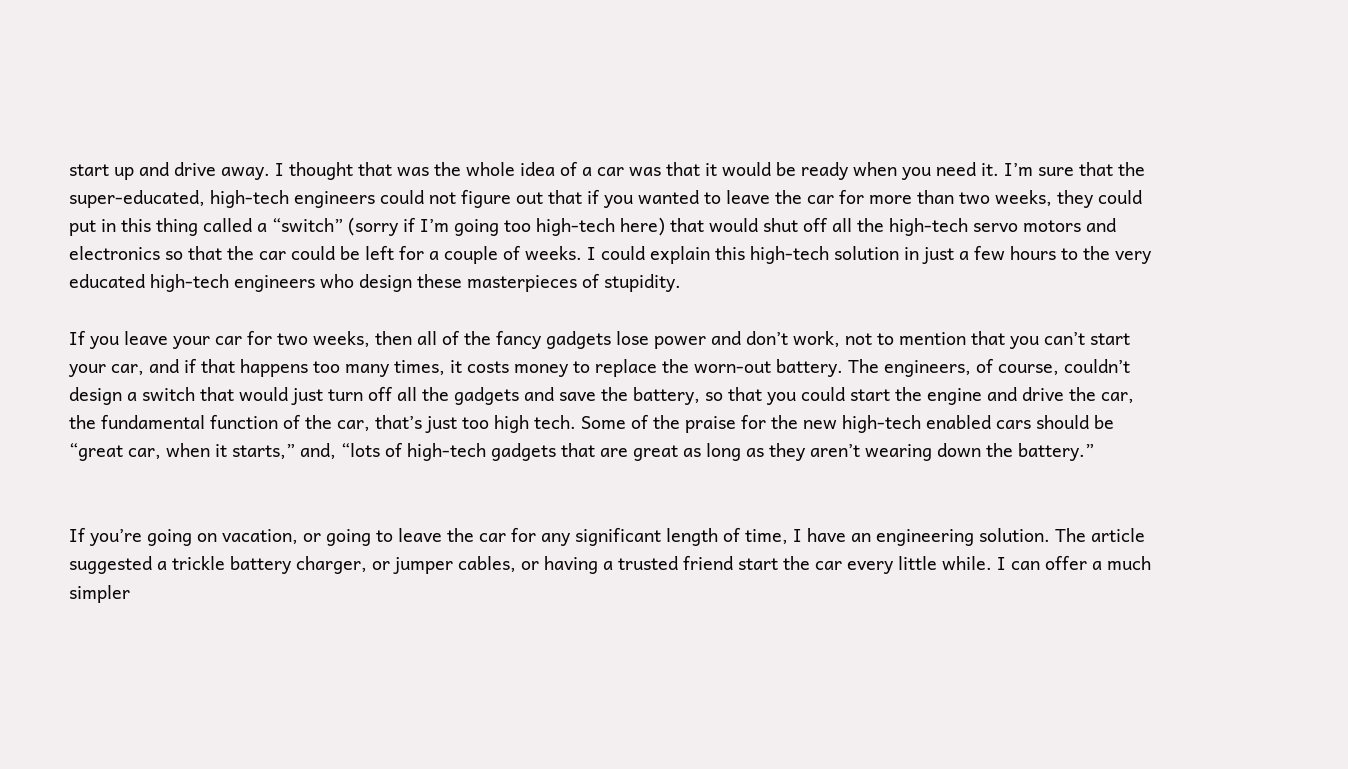start up and drive away. I thought that was the whole idea of a car was that it would be ready when you need it. I’m sure that the super-educated, high-tech engineers could not figure out that if you wanted to leave the car for more than two weeks, they could put in this thing called a “switch” (sorry if I’m going too high-tech here) that would shut off all the high-tech servo motors and electronics so that the car could be left for a couple of weeks. I could explain this high-tech solution in just a few hours to the very educated high-tech engineers who design these masterpieces of stupidity.

If you leave your car for two weeks, then all of the fancy gadgets lose power and don’t work, not to mention that you can’t start your car, and if that happens too many times, it costs money to replace the worn-out battery. The engineers, of course, couldn’t design a switch that would just turn off all the gadgets and save the battery, so that you could start the engine and drive the car, the fundamental function of the car, that’s just too high tech. Some of the praise for the new high-tech enabled cars should be “great car, when it starts,” and, “lots of high-tech gadgets that are great as long as they aren’t wearing down the battery.”


If you’re going on vacation, or going to leave the car for any significant length of time, I have an engineering solution. The article suggested a trickle battery charger, or jumper cables, or having a trusted friend start the car every little while. I can offer a much simpler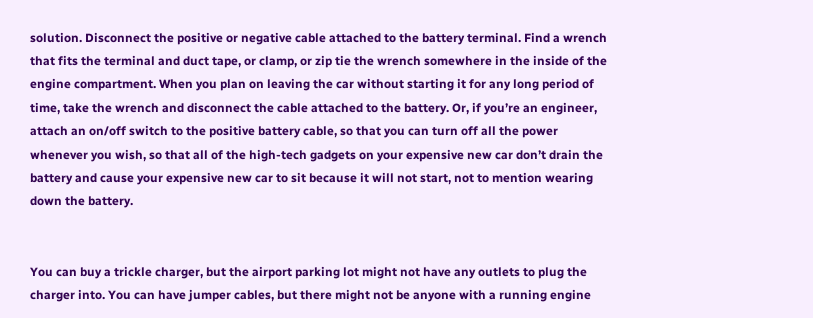solution. Disconnect the positive or negative cable attached to the battery terminal. Find a wrench that fits the terminal and duct tape, or clamp, or zip tie the wrench somewhere in the inside of the engine compartment. When you plan on leaving the car without starting it for any long period of time, take the wrench and disconnect the cable attached to the battery. Or, if you’re an engineer, attach an on/off switch to the positive battery cable, so that you can turn off all the power whenever you wish, so that all of the high-tech gadgets on your expensive new car don’t drain the battery and cause your expensive new car to sit because it will not start, not to mention wearing down the battery.


You can buy a trickle charger, but the airport parking lot might not have any outlets to plug the charger into. You can have jumper cables, but there might not be anyone with a running engine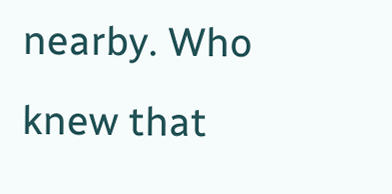nearby. Who knew that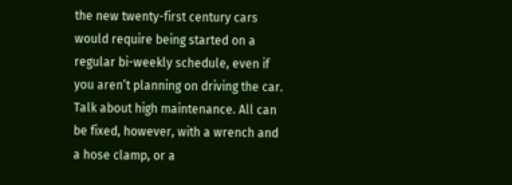the new twenty-first century cars would require being started on a regular bi-weekly schedule, even if you aren’t planning on driving the car. Talk about high maintenance. All can be fixed, however, with a wrench and a hose clamp, or a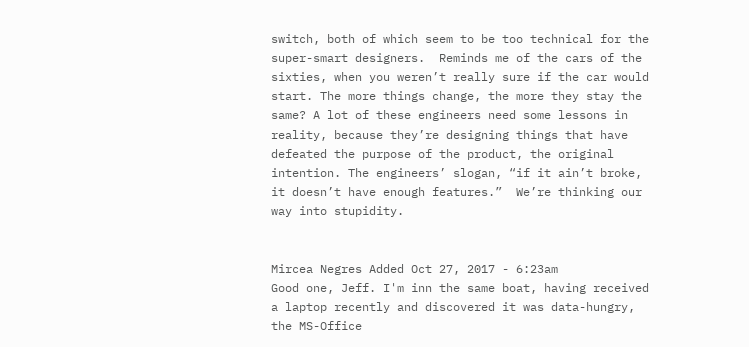switch, both of which seem to be too technical for the super-smart designers.  Reminds me of the cars of the sixties, when you weren’t really sure if the car would start. The more things change, the more they stay the same? A lot of these engineers need some lessons in reality, because they’re designing things that have defeated the purpose of the product, the original intention. The engineers’ slogan, “if it ain’t broke, it doesn’t have enough features.”  We’re thinking our way into stupidity.


Mircea Negres Added Oct 27, 2017 - 6:23am
Good one, Jeff. I'm inn the same boat, having received a laptop recently and discovered it was data-hungry, the MS-Office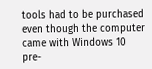tools had to be purchased even though the computer came with Windows 10 pre-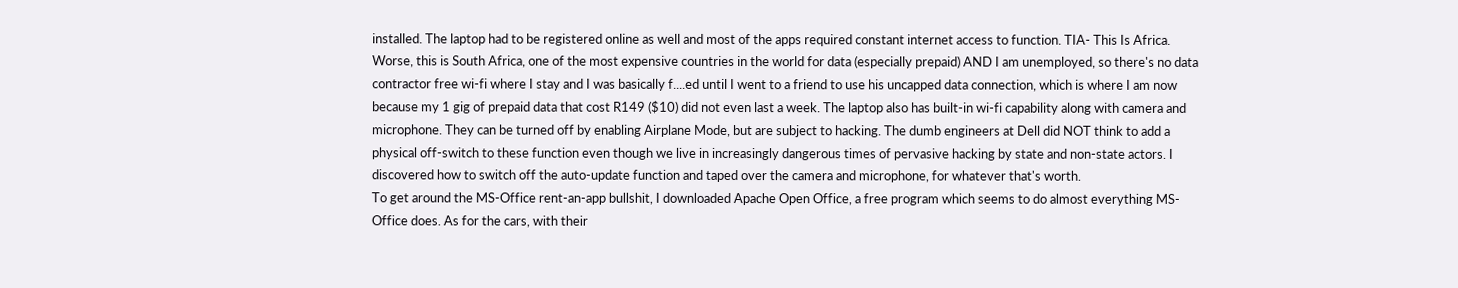installed. The laptop had to be registered online as well and most of the apps required constant internet access to function. TIA- This Is Africa. Worse, this is South Africa, one of the most expensive countries in the world for data (especially prepaid) AND I am unemployed, so there's no data contractor free wi-fi where I stay and I was basically f....ed until I went to a friend to use his uncapped data connection, which is where I am now because my 1 gig of prepaid data that cost R149 ($10) did not even last a week. The laptop also has built-in wi-fi capability along with camera and microphone. They can be turned off by enabling Airplane Mode, but are subject to hacking. The dumb engineers at Dell did NOT think to add a physical off-switch to these function even though we live in increasingly dangerous times of pervasive hacking by state and non-state actors. I discovered how to switch off the auto-update function and taped over the camera and microphone, for whatever that's worth.
To get around the MS-Office rent-an-app bullshit, I downloaded Apache Open Office, a free program which seems to do almost everything MS-Office does. As for the cars, with their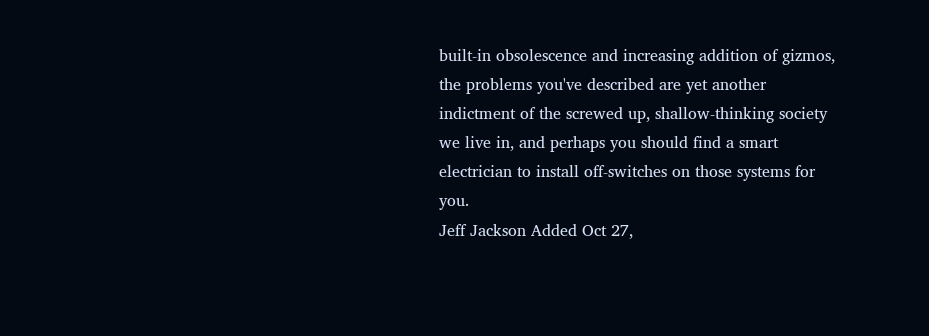built-in obsolescence and increasing addition of gizmos, the problems you've described are yet another indictment of the screwed up, shallow-thinking society we live in, and perhaps you should find a smart electrician to install off-switches on those systems for you.
Jeff Jackson Added Oct 27,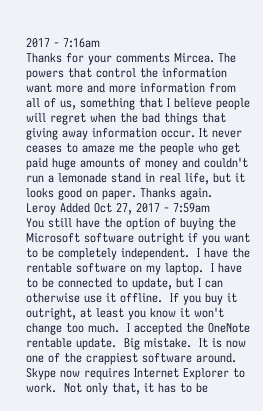2017 - 7:16am
Thanks for your comments Mircea. The powers that control the information want more and more information from all of us, something that I believe people will regret when the bad things that giving away information occur. It never ceases to amaze me the people who get paid huge amounts of money and couldn't run a lemonade stand in real life, but it looks good on paper. Thanks again.
Leroy Added Oct 27, 2017 - 7:59am
You still have the option of buying the Microsoft software outright if you want to be completely independent.  I have the rentable software on my laptop.  I have to be connected to update, but I can otherwise use it offline.  If you buy it outright, at least you know it won't change too much.  I accepted the OneNote rentable update.  Big mistake.  It is now one of the crappiest software around.
Skype now requires Internet Explorer to work.  Not only that, it has to be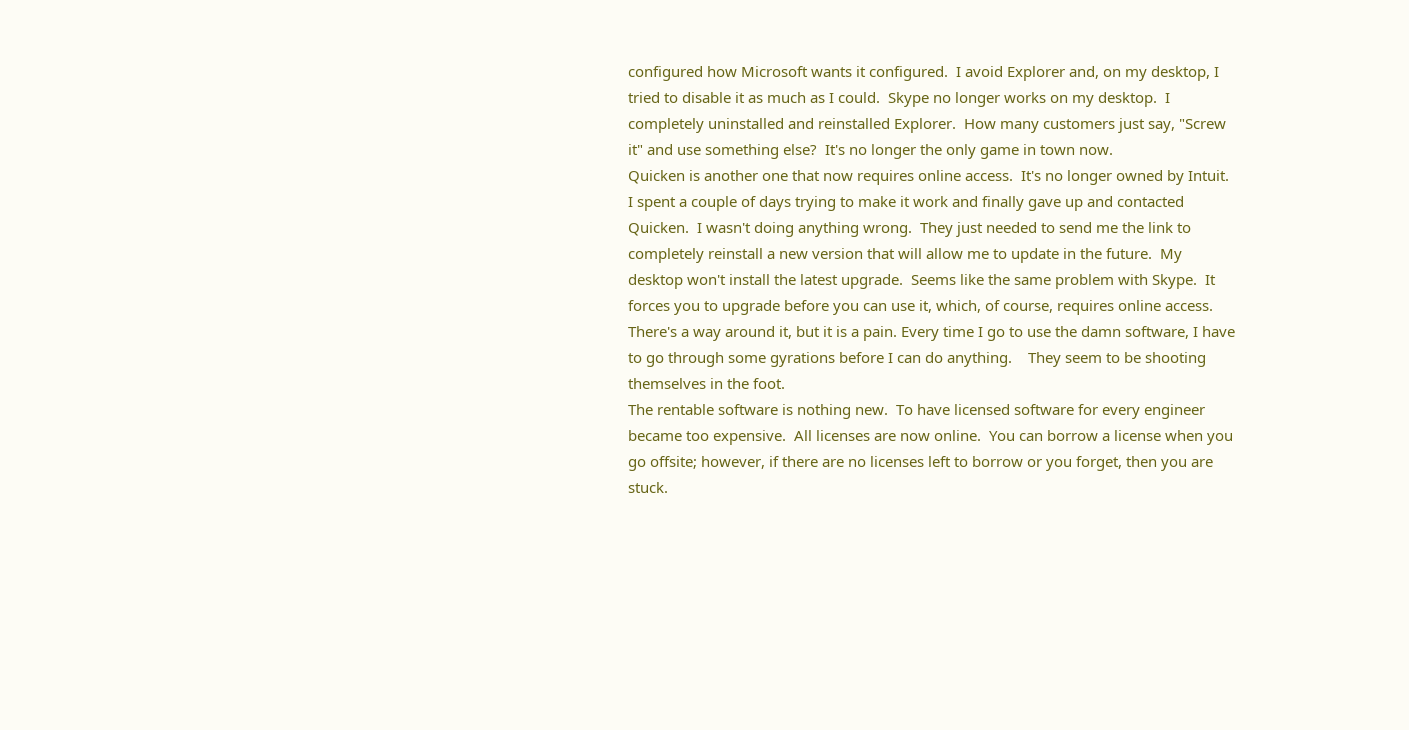configured how Microsoft wants it configured.  I avoid Explorer and, on my desktop, I tried to disable it as much as I could.  Skype no longer works on my desktop.  I completely uninstalled and reinstalled Explorer.  How many customers just say, "Screw it" and use something else?  It's no longer the only game in town now.
Quicken is another one that now requires online access.  It's no longer owned by Intuit.  I spent a couple of days trying to make it work and finally gave up and contacted Quicken.  I wasn't doing anything wrong.  They just needed to send me the link to completely reinstall a new version that will allow me to update in the future.  My desktop won't install the latest upgrade.  Seems like the same problem with Skype.  It forces you to upgrade before you can use it, which, of course, requires online access.  There's a way around it, but it is a pain. Every time I go to use the damn software, I have to go through some gyrations before I can do anything.    They seem to be shooting themselves in the foot.
The rentable software is nothing new.  To have licensed software for every engineer became too expensive.  All licenses are now online.  You can borrow a license when you go offsite; however, if there are no licenses left to borrow or you forget, then you are stuck.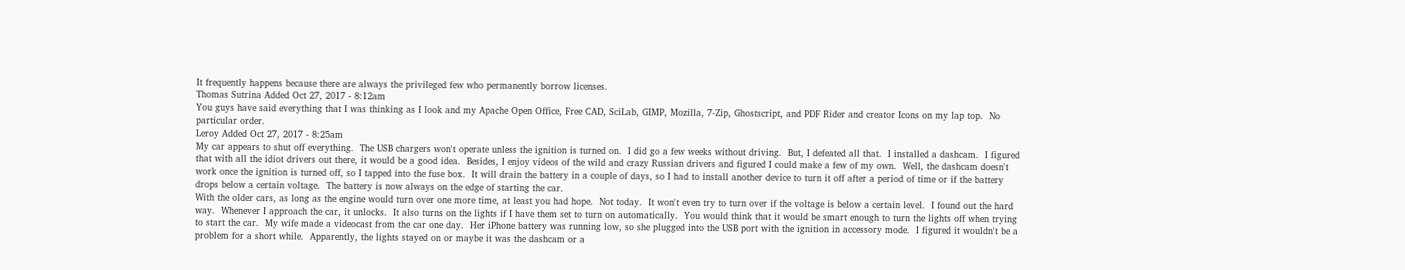It frequently happens because there are always the privileged few who permanently borrow licenses.
Thomas Sutrina Added Oct 27, 2017 - 8:12am
You guys have said everything that I was thinking as I look and my Apache Open Office, Free CAD, SciLab, GIMP, Mozilla, 7-Zip, Ghostscript, and PDF Rider and creator Icons on my lap top.  No particular order.
Leroy Added Oct 27, 2017 - 8:25am
My car appears to shut off everything.  The USB chargers won't operate unless the ignition is turned on.  I did go a few weeks without driving.  But, I defeated all that.  I installed a dashcam.  I figured that with all the idiot drivers out there, it would be a good idea.  Besides, I enjoy videos of the wild and crazy Russian drivers and figured I could make a few of my own.  Well, the dashcam doesn't work once the ignition is turned off, so I tapped into the fuse box.  It will drain the battery in a couple of days, so I had to install another device to turn it off after a period of time or if the battery drops below a certain voltage.  The battery is now always on the edge of starting the car.
With the older cars, as long as the engine would turn over one more time, at least you had hope.  Not today.  It won't even try to turn over if the voltage is below a certain level.  I found out the hard way.  Whenever I approach the car, it unlocks.  It also turns on the lights if I have them set to turn on automatically.  You would think that it would be smart enough to turn the lights off when trying to start the car.  My wife made a videocast from the car one day.  Her iPhone battery was running low, so she plugged into the USB port with the ignition in accessory mode.  I figured it wouldn't be a problem for a short while.  Apparently, the lights stayed on or maybe it was the dashcam or a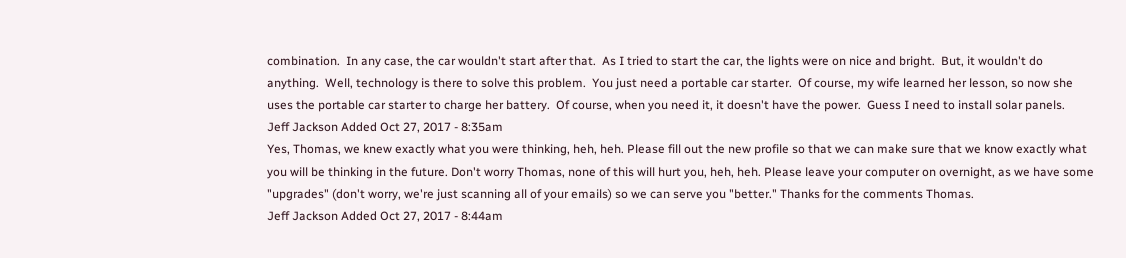combination.  In any case, the car wouldn't start after that.  As I tried to start the car, the lights were on nice and bright.  But, it wouldn't do anything.  Well, technology is there to solve this problem.  You just need a portable car starter.  Of course, my wife learned her lesson, so now she uses the portable car starter to charge her battery.  Of course, when you need it, it doesn't have the power.  Guess I need to install solar panels.
Jeff Jackson Added Oct 27, 2017 - 8:35am
Yes, Thomas, we knew exactly what you were thinking, heh, heh. Please fill out the new profile so that we can make sure that we know exactly what you will be thinking in the future. Don't worry Thomas, none of this will hurt you, heh, heh. Please leave your computer on overnight, as we have some "upgrades" (don't worry, we're just scanning all of your emails) so we can serve you "better." Thanks for the comments Thomas.
Jeff Jackson Added Oct 27, 2017 - 8:44am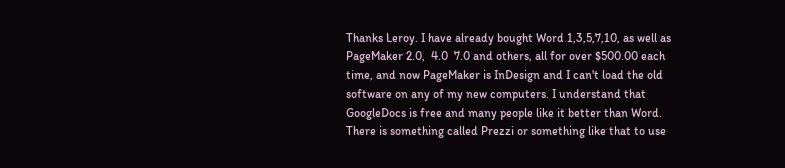Thanks Leroy. I have already bought Word 1,3,5,7,10, as well as PageMaker 2.0,  4.0  7.0 and others, all for over $500.00 each time, and now PageMaker is InDesign and I can't load the old software on any of my new computers. I understand that GoogleDocs is free and many people like it better than Word. There is something called Prezzi or something like that to use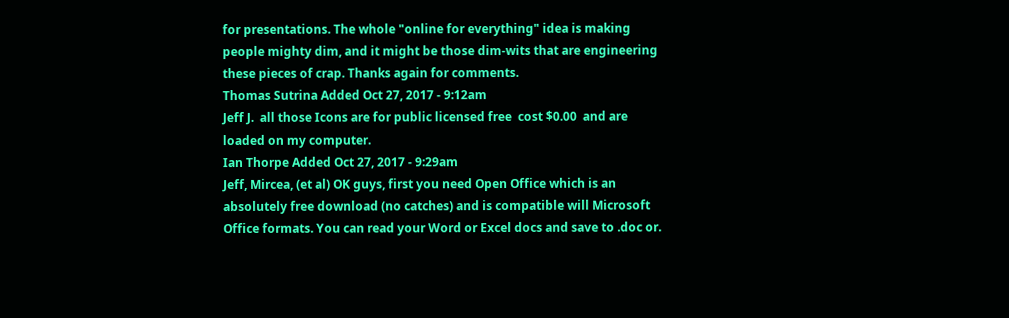for presentations. The whole "online for everything" idea is making people mighty dim, and it might be those dim-wits that are engineering these pieces of crap. Thanks again for comments.
Thomas Sutrina Added Oct 27, 2017 - 9:12am
Jeff J.  all those Icons are for public licensed free  cost $0.00  and are loaded on my computer.
Ian Thorpe Added Oct 27, 2017 - 9:29am
Jeff, Mircea, (et al) OK guys, first you need Open Office which is an absolutely free download (no catches) and is compatible will Microsoft Office formats. You can read your Word or Excel docs and save to .doc or.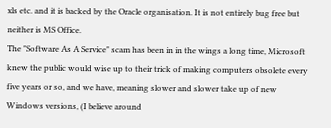xls etc. and it is backed by the Oracle organisation. It is not entirely bug free but neither is MS Office.
The "Software As A Service" scam has been in in the wings a long time, Microsoft knew the public would wise up to their trick of making computers obsolete every five years or so, and we have, meaning slower and slower take up of new Windows versions, (I believe around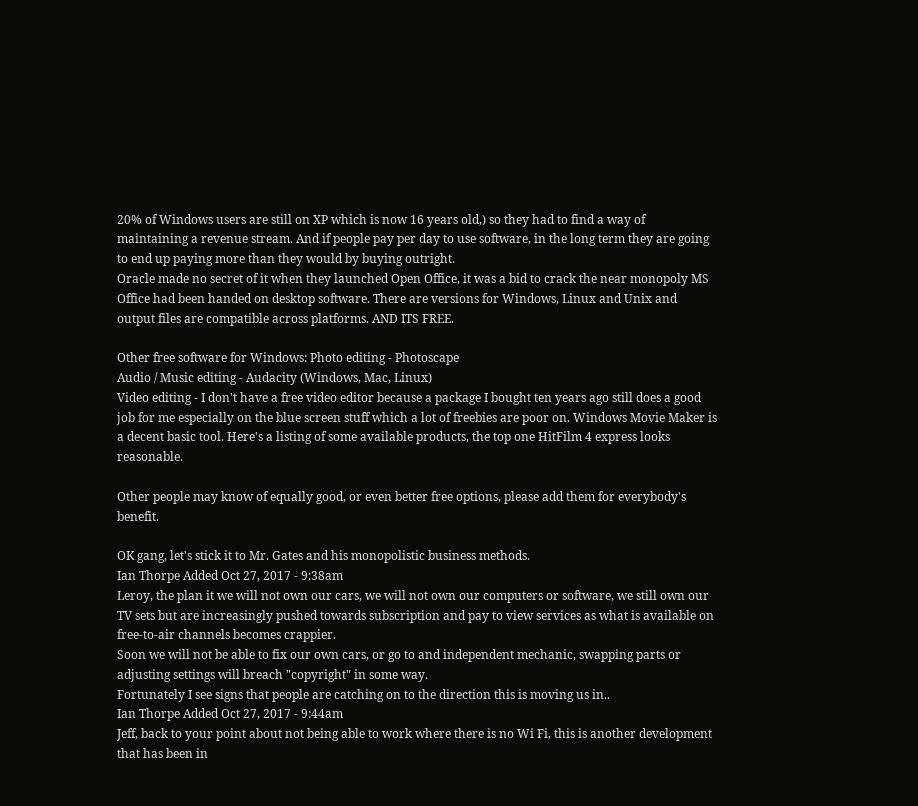20% of Windows users are still on XP which is now 16 years old,) so they had to find a way of maintaining a revenue stream. And if people pay per day to use software, in the long term they are going to end up paying more than they would by buying outright.
Oracle made no secret of it when they launched Open Office, it was a bid to crack the near monopoly MS Office had been handed on desktop software. There are versions for Windows, Linux and Unix and output files are compatible across platforms. AND ITS FREE.

Other free software for Windows: Photo editing - Photoscape
Audio / Music editing - Audacity (Windows, Mac, Linux)
Video editing - I don't have a free video editor because a package I bought ten years ago still does a good job for me especially on the blue screen stuff which a lot of freebies are poor on. Windows Movie Maker is a decent basic tool. Here's a listing of some available products, the top one HitFilm 4 express looks reasonable.

Other people may know of equally good, or even better free options, please add them for everybody's benefit.

OK gang, let's stick it to Mr. Gates and his monopolistic business methods.
Ian Thorpe Added Oct 27, 2017 - 9:38am
Leroy, the plan it we will not own our cars, we will not own our computers or software, we still own our TV sets but are increasingly pushed towards subscription and pay to view services as what is available on free-to-air channels becomes crappier.
Soon we will not be able to fix our own cars, or go to and independent mechanic, swapping parts or adjusting settings will breach "copyright" in some way.
Fortunately I see signs that people are catching on to the direction this is moving us in..
Ian Thorpe Added Oct 27, 2017 - 9:44am
Jeff, back to your point about not being able to work where there is no Wi Fi, this is another development that has been in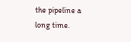the pipeline a long time.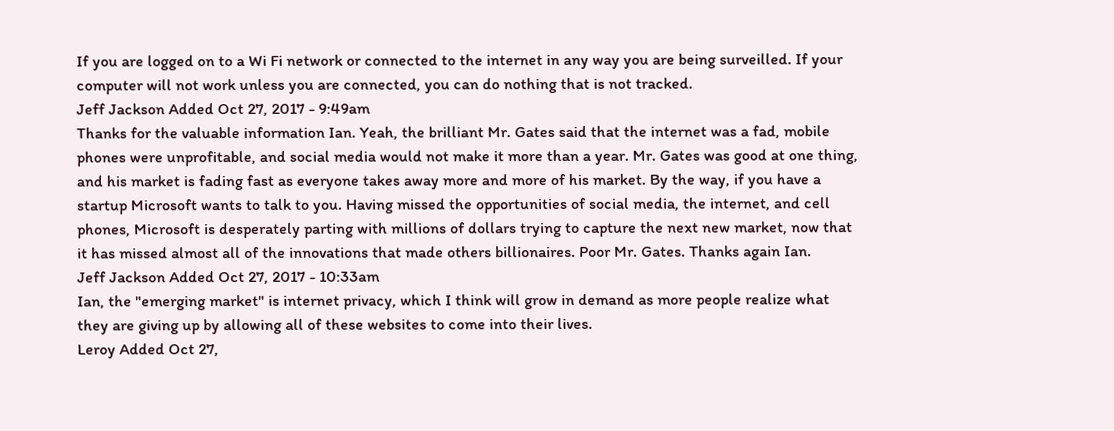If you are logged on to a Wi Fi network or connected to the internet in any way you are being surveilled. If your computer will not work unless you are connected, you can do nothing that is not tracked.
Jeff Jackson Added Oct 27, 2017 - 9:49am
Thanks for the valuable information Ian. Yeah, the brilliant Mr. Gates said that the internet was a fad, mobile phones were unprofitable, and social media would not make it more than a year. Mr. Gates was good at one thing, and his market is fading fast as everyone takes away more and more of his market. By the way, if you have a startup Microsoft wants to talk to you. Having missed the opportunities of social media, the internet, and cell phones, Microsoft is desperately parting with millions of dollars trying to capture the next new market, now that it has missed almost all of the innovations that made others billionaires. Poor Mr. Gates. Thanks again Ian.
Jeff Jackson Added Oct 27, 2017 - 10:33am
Ian, the "emerging market" is internet privacy, which I think will grow in demand as more people realize what they are giving up by allowing all of these websites to come into their lives.
Leroy Added Oct 27,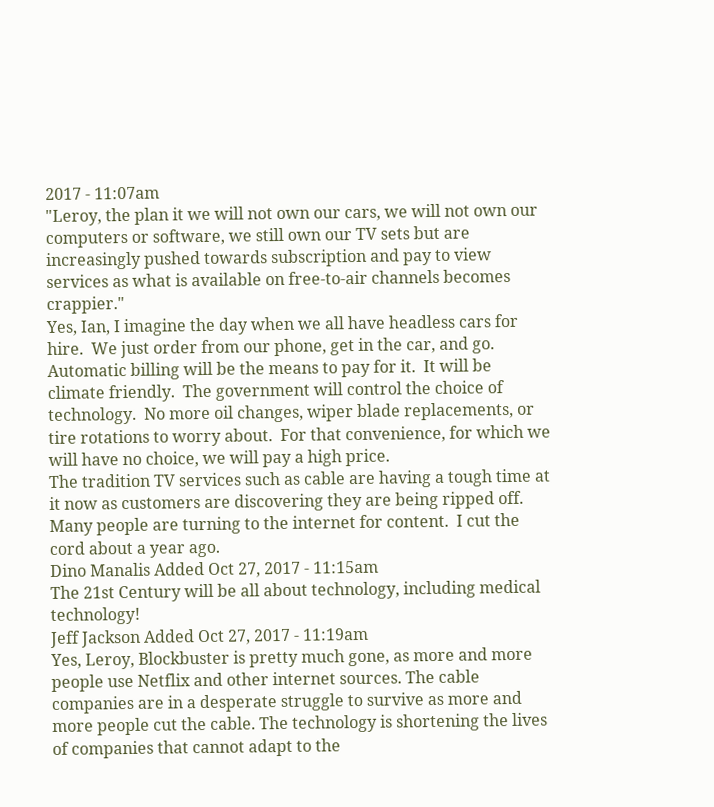2017 - 11:07am
"Leroy, the plan it we will not own our cars, we will not own our computers or software, we still own our TV sets but are increasingly pushed towards subscription and pay to view services as what is available on free-to-air channels becomes crappier."
Yes, Ian, I imagine the day when we all have headless cars for hire.  We just order from our phone, get in the car, and go.  Automatic billing will be the means to pay for it.  It will be climate friendly.  The government will control the choice of technology.  No more oil changes, wiper blade replacements, or tire rotations to worry about.  For that convenience, for which we will have no choice, we will pay a high price.
The tradition TV services such as cable are having a tough time at it now as customers are discovering they are being ripped off.  Many people are turning to the internet for content.  I cut the cord about a year ago.
Dino Manalis Added Oct 27, 2017 - 11:15am
The 21st Century will be all about technology, including medical technology!
Jeff Jackson Added Oct 27, 2017 - 11:19am
Yes, Leroy, Blockbuster is pretty much gone, as more and more people use Netflix and other internet sources. The cable companies are in a desperate struggle to survive as more and more people cut the cable. The technology is shortening the lives of companies that cannot adapt to the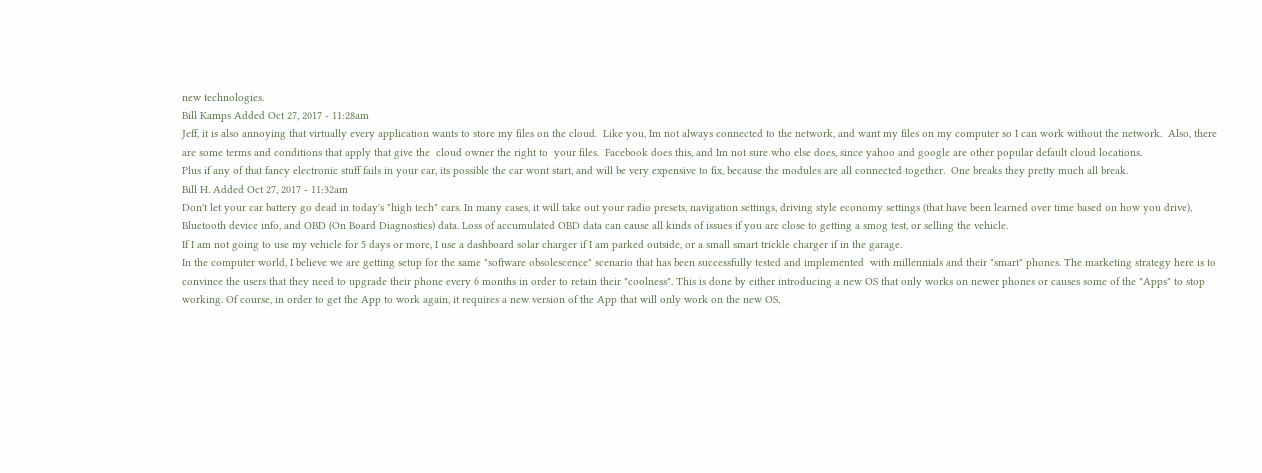new technologies.
Bill Kamps Added Oct 27, 2017 - 11:28am
Jeff, it is also annoying that virtually every application wants to store my files on the cloud.  Like you, Im not always connected to the network, and want my files on my computer so I can work without the network.  Also, there are some terms and conditions that apply that give the  cloud owner the right to  your files.  Facebook does this, and Im not sure who else does, since yahoo and google are other popular default cloud locations.
Plus if any of that fancy electronic stuff fails in your car, its possible the car wont start, and will be very expensive to fix, because the modules are all connected together.  One breaks they pretty much all break.
Bill H. Added Oct 27, 2017 - 11:32am
Don't let your car battery go dead in today's "high tech" cars. In many cases, it will take out your radio presets, navigation settings, driving style economy settings (that have been learned over time based on how you drive), Bluetooth device info, and OBD (On Board Diagnostics) data. Loss of accumulated OBD data can cause all kinds of issues if you are close to getting a smog test, or selling the vehicle.
If I am not going to use my vehicle for 5 days or more, I use a dashboard solar charger if I am parked outside, or a small smart trickle charger if in the garage.
In the computer world, I believe we are getting setup for the same "software obsolescence" scenario that has been successfully tested and implemented  with millennials and their "smart" phones. The marketing strategy here is to convince the users that they need to upgrade their phone every 6 months in order to retain their "coolness". This is done by either introducing a new OS that only works on newer phones or causes some of the "Apps" to stop working. Of course, in order to get the App to work again, it requires a new version of the App that will only work on the new OS,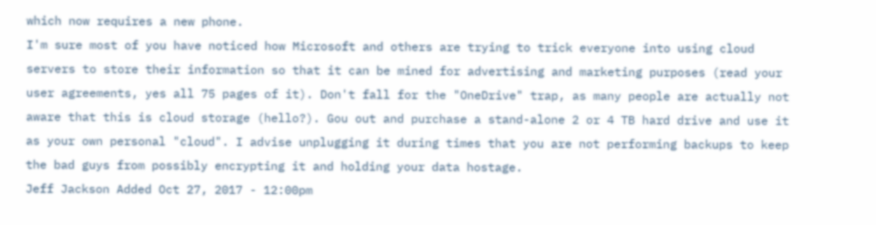which now requires a new phone.
I'm sure most of you have noticed how Microsoft and others are trying to trick everyone into using cloud servers to store their information so that it can be mined for advertising and marketing purposes (read your user agreements, yes all 75 pages of it). Don't fall for the "OneDrive" trap, as many people are actually not aware that this is cloud storage (hello?). Gou out and purchase a stand-alone 2 or 4 TB hard drive and use it as your own personal "cloud". I advise unplugging it during times that you are not performing backups to keep the bad guys from possibly encrypting it and holding your data hostage.
Jeff Jackson Added Oct 27, 2017 - 12:00pm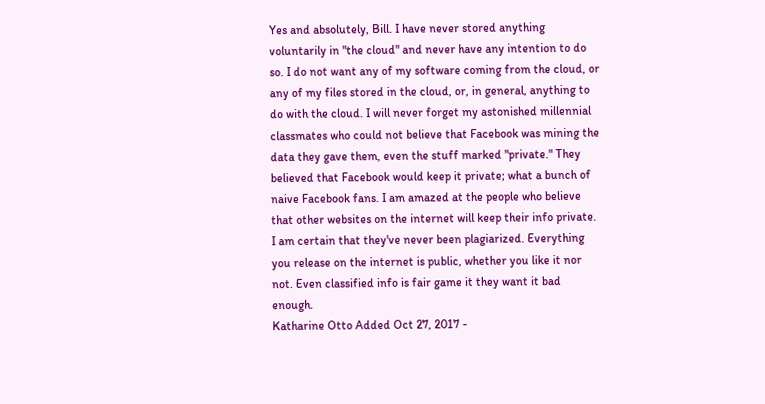Yes and absolutely, Bill. I have never stored anything voluntarily in "the cloud" and never have any intention to do so. I do not want any of my software coming from the cloud, or any of my files stored in the cloud, or, in general, anything to do with the cloud. I will never forget my astonished millennial classmates who could not believe that Facebook was mining the data they gave them, even the stuff marked "private." They believed that Facebook would keep it private; what a bunch of naive Facebook fans. I am amazed at the people who believe that other websites on the internet will keep their info private. I am certain that they've never been plagiarized. Everything you release on the internet is public, whether you like it nor not. Even classified info is fair game it they want it bad enough.
Katharine Otto Added Oct 27, 2017 -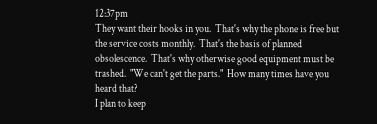12:37pm
They want their hooks in you.  That's why the phone is free but the service costs monthly.  That's the basis of planned obsolescence.  That's why otherwise good equipment must be trashed.  "We can't get the parts."  How many times have you heard that?
I plan to keep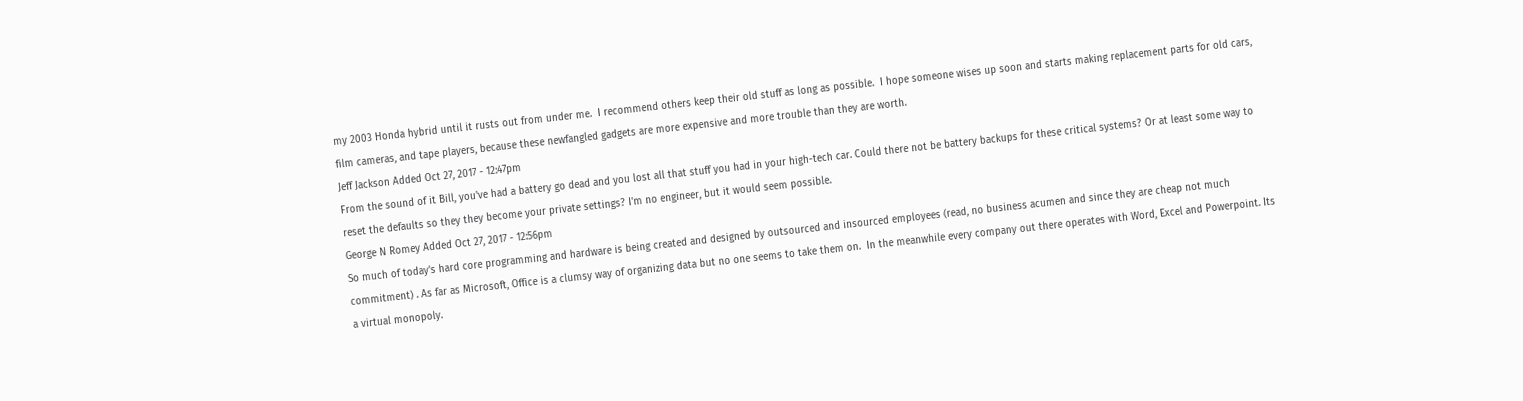my 2003 Honda hybrid until it rusts out from under me.  I recommend others keep their old stuff as long as possible.  I hope someone wises up soon and starts making replacement parts for old cars, film cameras, and tape players, because these newfangled gadgets are more expensive and more trouble than they are worth.
Jeff Jackson Added Oct 27, 2017 - 12:47pm
From the sound of it Bill, you've had a battery go dead and you lost all that stuff you had in your high-tech car. Could there not be battery backups for these critical systems? Or at least some way to reset the defaults so they they become your private settings? I'm no engineer, but it would seem possible.
George N Romey Added Oct 27, 2017 - 12:56pm
So much of today's hard core programming and hardware is being created and designed by outsourced and insourced employees (read, no business acumen and since they are cheap not much commitment) . As far as Microsoft, Office is a clumsy way of organizing data but no one seems to take them on.  In the meanwhile every company out there operates with Word, Excel and Powerpoint. Its a virtual monopoly.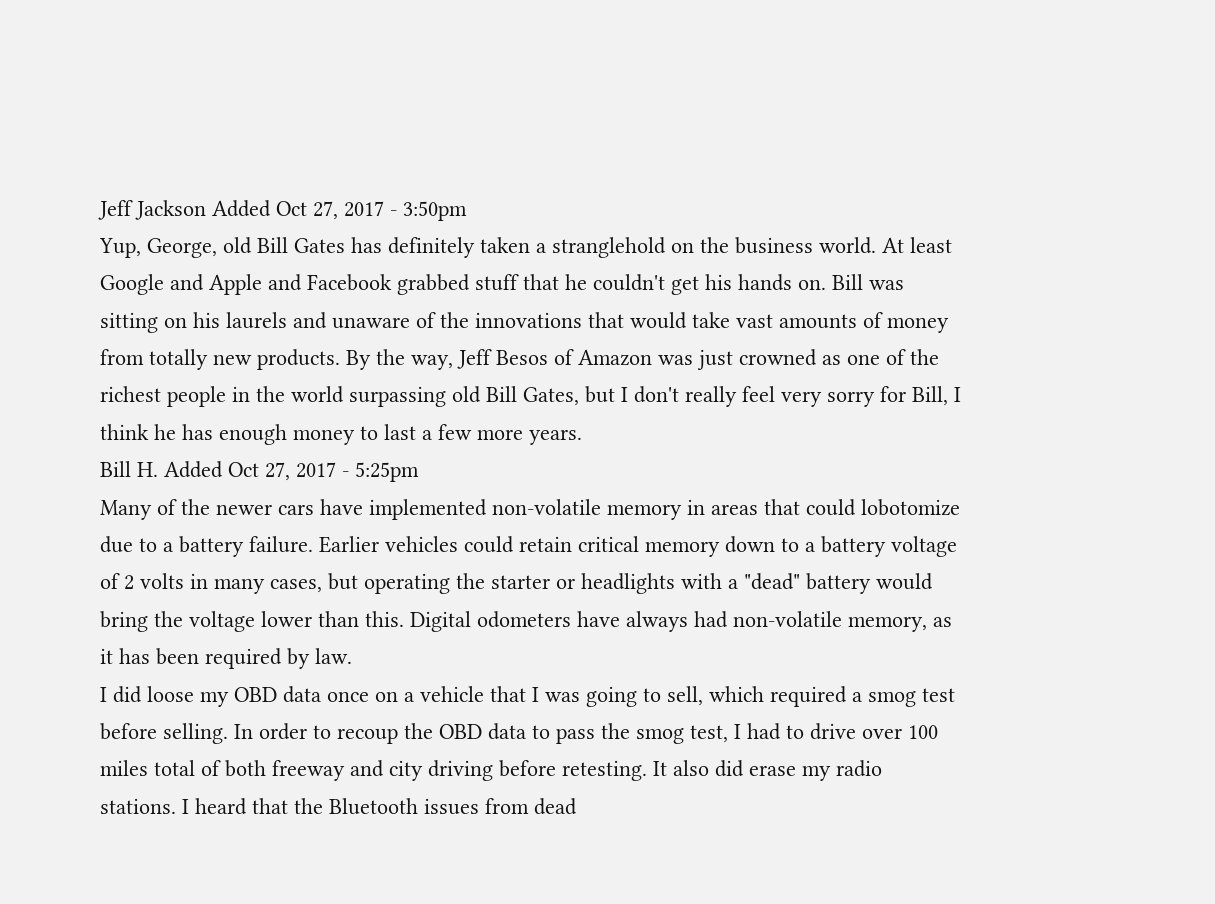Jeff Jackson Added Oct 27, 2017 - 3:50pm
Yup, George, old Bill Gates has definitely taken a stranglehold on the business world. At least Google and Apple and Facebook grabbed stuff that he couldn't get his hands on. Bill was sitting on his laurels and unaware of the innovations that would take vast amounts of money from totally new products. By the way, Jeff Besos of Amazon was just crowned as one of the richest people in the world surpassing old Bill Gates, but I don't really feel very sorry for Bill, I think he has enough money to last a few more years.
Bill H. Added Oct 27, 2017 - 5:25pm
Many of the newer cars have implemented non-volatile memory in areas that could lobotomize due to a battery failure. Earlier vehicles could retain critical memory down to a battery voltage of 2 volts in many cases, but operating the starter or headlights with a "dead" battery would bring the voltage lower than this. Digital odometers have always had non-volatile memory, as it has been required by law.
I did loose my OBD data once on a vehicle that I was going to sell, which required a smog test before selling. In order to recoup the OBD data to pass the smog test, I had to drive over 100 miles total of both freeway and city driving before retesting. It also did erase my radio stations. I heard that the Bluetooth issues from dead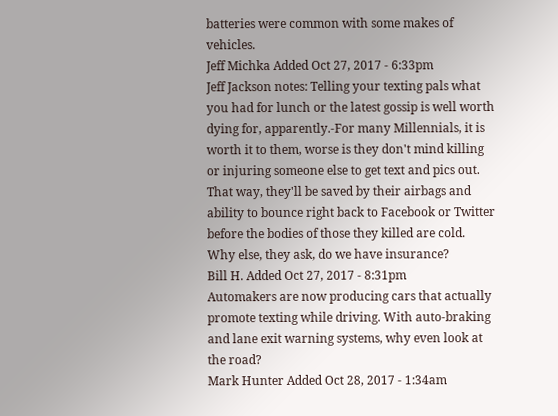batteries were common with some makes of vehicles.
Jeff Michka Added Oct 27, 2017 - 6:33pm
Jeff Jackson notes: Telling your texting pals what you had for lunch or the latest gossip is well worth dying for, apparently.-For many Millennials, it is worth it to them, worse is they don't mind killing or injuring someone else to get text and pics out.  That way, they'll be saved by their airbags and ability to bounce right back to Facebook or Twitter before the bodies of those they killed are cold.  Why else, they ask, do we have insurance?
Bill H. Added Oct 27, 2017 - 8:31pm
Automakers are now producing cars that actually promote texting while driving. With auto-braking and lane exit warning systems, why even look at the road?
Mark Hunter Added Oct 28, 2017 - 1:34am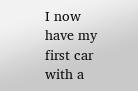I now have my first car with a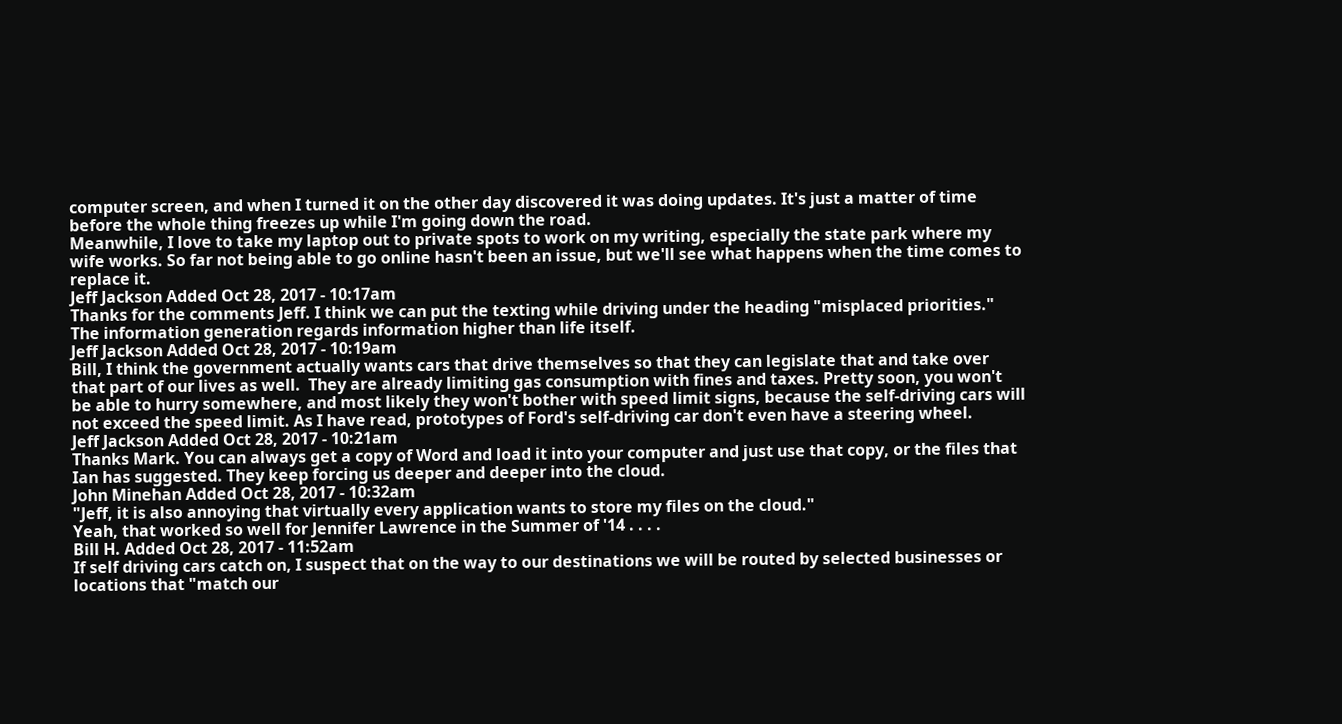computer screen, and when I turned it on the other day discovered it was doing updates. It's just a matter of time before the whole thing freezes up while I'm going down the road.
Meanwhile, I love to take my laptop out to private spots to work on my writing, especially the state park where my wife works. So far not being able to go online hasn't been an issue, but we'll see what happens when the time comes to replace it.
Jeff Jackson Added Oct 28, 2017 - 10:17am
Thanks for the comments Jeff. I think we can put the texting while driving under the heading "misplaced priorities." The information generation regards information higher than life itself.
Jeff Jackson Added Oct 28, 2017 - 10:19am
Bill, I think the government actually wants cars that drive themselves so that they can legislate that and take over that part of our lives as well.  They are already limiting gas consumption with fines and taxes. Pretty soon, you won't be able to hurry somewhere, and most likely they won't bother with speed limit signs, because the self-driving cars will not exceed the speed limit. As I have read, prototypes of Ford's self-driving car don't even have a steering wheel.
Jeff Jackson Added Oct 28, 2017 - 10:21am
Thanks Mark. You can always get a copy of Word and load it into your computer and just use that copy, or the files that Ian has suggested. They keep forcing us deeper and deeper into the cloud.
John Minehan Added Oct 28, 2017 - 10:32am
"Jeff, it is also annoying that virtually every application wants to store my files on the cloud."
Yeah, that worked so well for Jennifer Lawrence in the Summer of '14 . . . .
Bill H. Added Oct 28, 2017 - 11:52am
If self driving cars catch on, I suspect that on the way to our destinations we will be routed by selected businesses or locations that "match our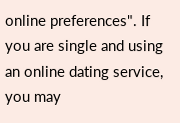online preferences". If you are single and using an online dating service, you may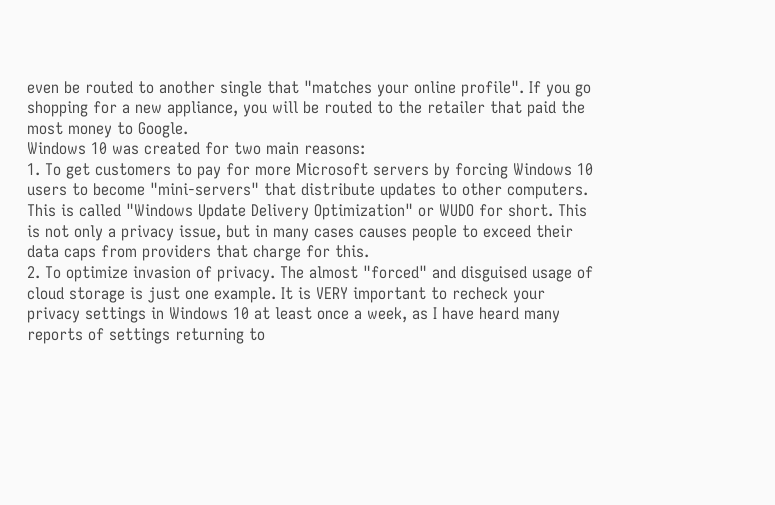even be routed to another single that "matches your online profile". If you go shopping for a new appliance, you will be routed to the retailer that paid the most money to Google.
Windows 10 was created for two main reasons:
1. To get customers to pay for more Microsoft servers by forcing Windows 10 users to become "mini-servers" that distribute updates to other computers. This is called "Windows Update Delivery Optimization" or WUDO for short. This is not only a privacy issue, but in many cases causes people to exceed their data caps from providers that charge for this.
2. To optimize invasion of privacy. The almost "forced" and disguised usage of cloud storage is just one example. It is VERY important to recheck your privacy settings in Windows 10 at least once a week, as I have heard many reports of settings returning to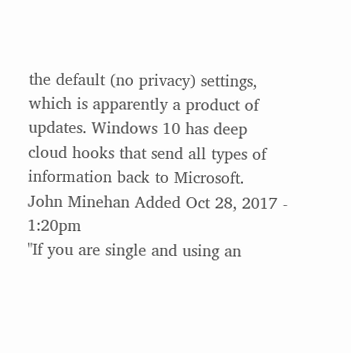the default (no privacy) settings, which is apparently a product of updates. Windows 10 has deep cloud hooks that send all types of information back to Microsoft.
John Minehan Added Oct 28, 2017 - 1:20pm
"If you are single and using an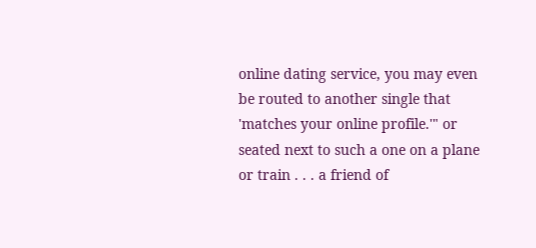online dating service, you may even be routed to another single that 'matches your online profile.'" or seated next to such a one on a plane or train . . . a friend of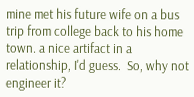mine met his future wife on a bus trip from college back to his home town. a nice artifact in a relationship, I'd guess.  So, why not engineer it?